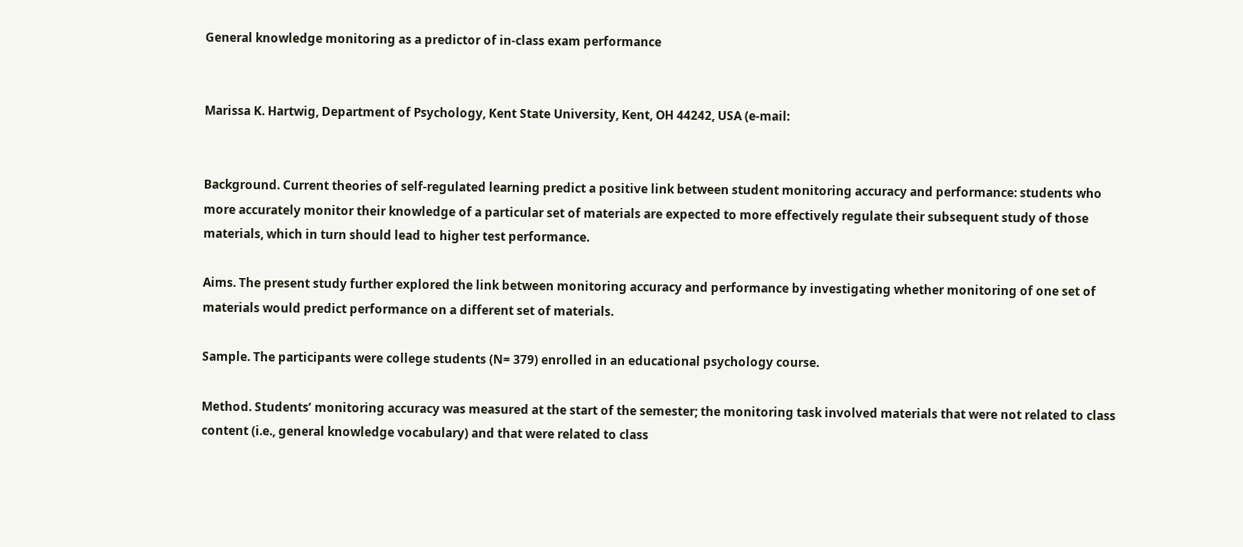General knowledge monitoring as a predictor of in-class exam performance


Marissa K. Hartwig, Department of Psychology, Kent State University, Kent, OH 44242, USA (e-mail:


Background. Current theories of self-regulated learning predict a positive link between student monitoring accuracy and performance: students who more accurately monitor their knowledge of a particular set of materials are expected to more effectively regulate their subsequent study of those materials, which in turn should lead to higher test performance.

Aims. The present study further explored the link between monitoring accuracy and performance by investigating whether monitoring of one set of materials would predict performance on a different set of materials.

Sample. The participants were college students (N= 379) enrolled in an educational psychology course.

Method. Students’ monitoring accuracy was measured at the start of the semester; the monitoring task involved materials that were not related to class content (i.e., general knowledge vocabulary) and that were related to class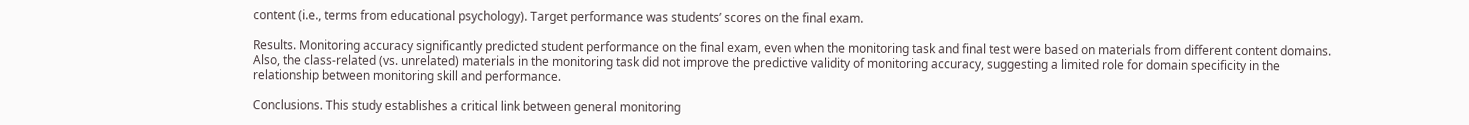content (i.e., terms from educational psychology). Target performance was students’ scores on the final exam.

Results. Monitoring accuracy significantly predicted student performance on the final exam, even when the monitoring task and final test were based on materials from different content domains. Also, the class-related (vs. unrelated) materials in the monitoring task did not improve the predictive validity of monitoring accuracy, suggesting a limited role for domain specificity in the relationship between monitoring skill and performance.

Conclusions. This study establishes a critical link between general monitoring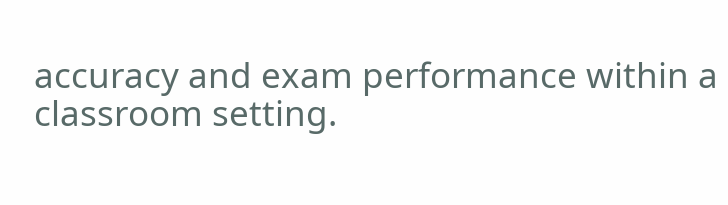accuracy and exam performance within a classroom setting.